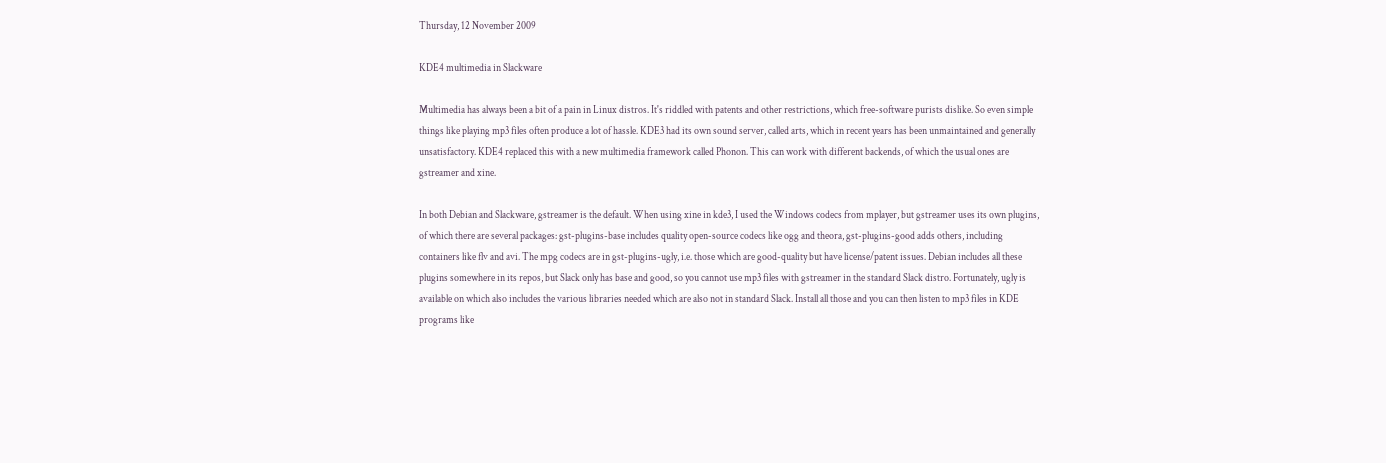Thursday, 12 November 2009

KDE4 multimedia in Slackware

Multimedia has always been a bit of a pain in Linux distros. It's riddled with patents and other restrictions, which free-software purists dislike. So even simple things like playing mp3 files often produce a lot of hassle. KDE3 had its own sound server, called arts, which in recent years has been unmaintained and generally unsatisfactory. KDE4 replaced this with a new multimedia framework called Phonon. This can work with different backends, of which the usual ones are gstreamer and xine.

In both Debian and Slackware, gstreamer is the default. When using xine in kde3, I used the Windows codecs from mplayer, but gstreamer uses its own plugins, of which there are several packages: gst-plugins-base includes quality open-source codecs like ogg and theora, gst-plugins-good adds others, including containers like flv and avi. The mpg codecs are in gst-plugins-ugly, i.e. those which are good-quality but have license/patent issues. Debian includes all these plugins somewhere in its repos, but Slack only has base and good, so you cannot use mp3 files with gstreamer in the standard Slack distro. Fortunately, ugly is available on which also includes the various libraries needed which are also not in standard Slack. Install all those and you can then listen to mp3 files in KDE programs like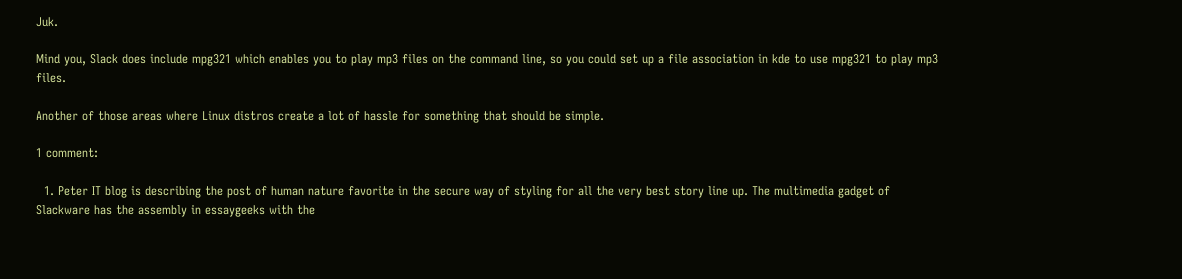Juk.

Mind you, Slack does include mpg321 which enables you to play mp3 files on the command line, so you could set up a file association in kde to use mpg321 to play mp3 files.

Another of those areas where Linux distros create a lot of hassle for something that should be simple.

1 comment:

  1. Peter IT blog is describing the post of human nature favorite in the secure way of styling for all the very best story line up. The multimedia gadget of Slackware has the assembly in essaygeeks with the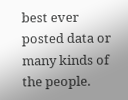best ever posted data or many kinds of the people.